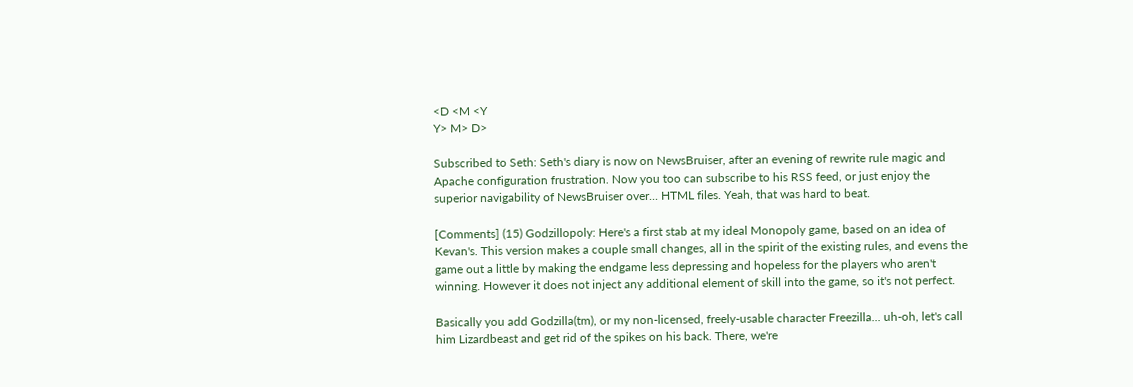<D <M <Y
Y> M> D>

Subscribed to Seth: Seth's diary is now on NewsBruiser, after an evening of rewrite rule magic and Apache configuration frustration. Now you too can subscribe to his RSS feed, or just enjoy the superior navigability of NewsBruiser over... HTML files. Yeah, that was hard to beat.

[Comments] (15) Godzillopoly: Here's a first stab at my ideal Monopoly game, based on an idea of Kevan's. This version makes a couple small changes, all in the spirit of the existing rules, and evens the game out a little by making the endgame less depressing and hopeless for the players who aren't winning. However it does not inject any additional element of skill into the game, so it's not perfect.

Basically you add Godzilla(tm), or my non-licensed, freely-usable character Freezilla... uh-oh, let's call him Lizardbeast and get rid of the spikes on his back. There, we're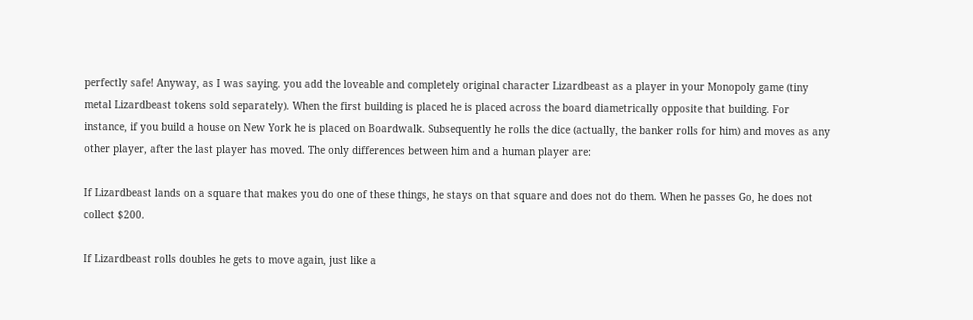perfectly safe! Anyway, as I was saying. you add the loveable and completely original character Lizardbeast as a player in your Monopoly game (tiny metal Lizardbeast tokens sold separately). When the first building is placed he is placed across the board diametrically opposite that building. For instance, if you build a house on New York he is placed on Boardwalk. Subsequently he rolls the dice (actually, the banker rolls for him) and moves as any other player, after the last player has moved. The only differences between him and a human player are:

If Lizardbeast lands on a square that makes you do one of these things, he stays on that square and does not do them. When he passes Go, he does not collect $200.

If Lizardbeast rolls doubles he gets to move again, just like a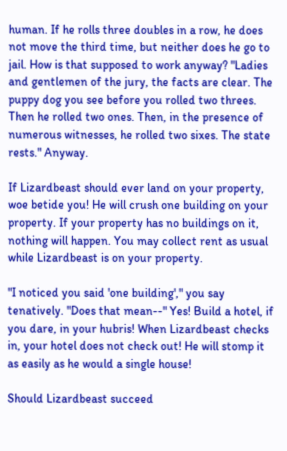human. If he rolls three doubles in a row, he does not move the third time, but neither does he go to jail. How is that supposed to work anyway? "Ladies and gentlemen of the jury, the facts are clear. The puppy dog you see before you rolled two threes. Then he rolled two ones. Then, in the presence of numerous witnesses, he rolled two sixes. The state rests." Anyway.

If Lizardbeast should ever land on your property, woe betide you! He will crush one building on your property. If your property has no buildings on it, nothing will happen. You may collect rent as usual while Lizardbeast is on your property.

"I noticed you said 'one building'," you say tenatively. "Does that mean--" Yes! Build a hotel, if you dare, in your hubris! When Lizardbeast checks in, your hotel does not check out! He will stomp it as easily as he would a single house!

Should Lizardbeast succeed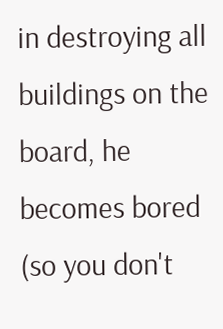in destroying all buildings on the board, he becomes bored (so you don't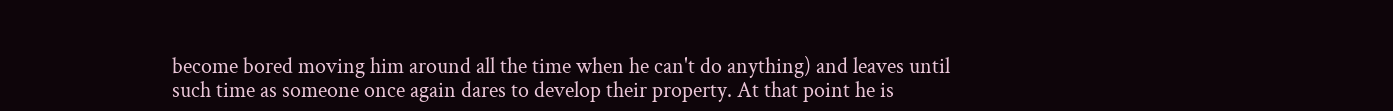become bored moving him around all the time when he can't do anything) and leaves until such time as someone once again dares to develop their property. At that point he is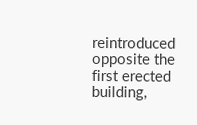reintroduced opposite the first erected building,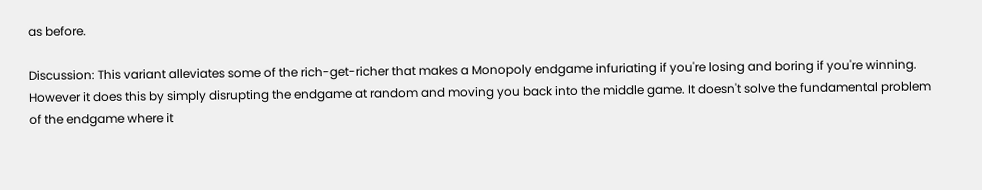as before.

Discussion: This variant alleviates some of the rich-get-richer that makes a Monopoly endgame infuriating if you're losing and boring if you're winning. However it does this by simply disrupting the endgame at random and moving you back into the middle game. It doesn't solve the fundamental problem of the endgame where it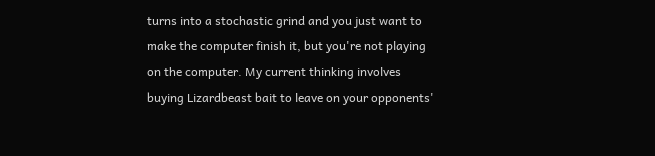turns into a stochastic grind and you just want to make the computer finish it, but you're not playing on the computer. My current thinking involves buying Lizardbeast bait to leave on your opponents'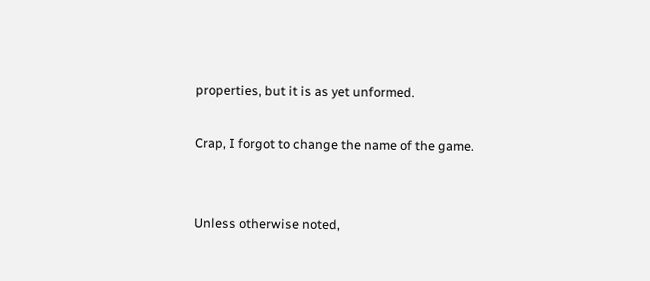properties, but it is as yet unformed.

Crap, I forgot to change the name of the game.


Unless otherwise noted,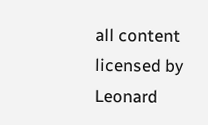all content licensed by Leonard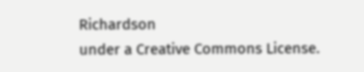Richardson
under a Creative Commons License.